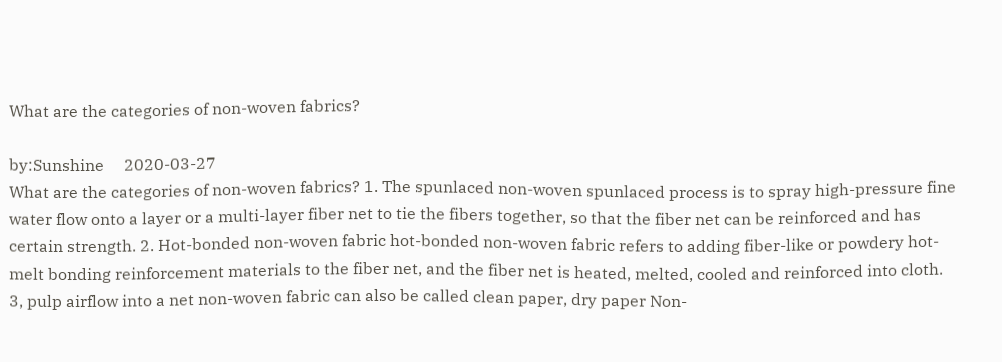What are the categories of non-woven fabrics?

by:Sunshine     2020-03-27
What are the categories of non-woven fabrics? 1. The spunlaced non-woven spunlaced process is to spray high-pressure fine water flow onto a layer or a multi-layer fiber net to tie the fibers together, so that the fiber net can be reinforced and has certain strength. 2. Hot-bonded non-woven fabric hot-bonded non-woven fabric refers to adding fiber-like or powdery hot-melt bonding reinforcement materials to the fiber net, and the fiber net is heated, melted, cooled and reinforced into cloth. 3, pulp airflow into a net non-woven fabric can also be called clean paper, dry paper Non-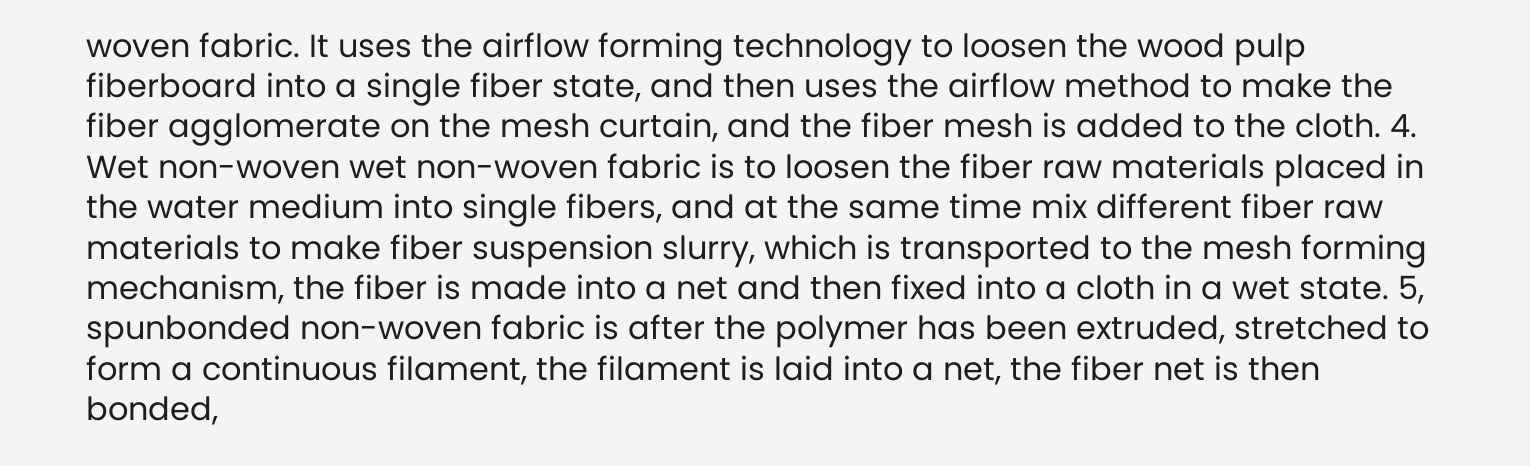woven fabric. It uses the airflow forming technology to loosen the wood pulp fiberboard into a single fiber state, and then uses the airflow method to make the fiber agglomerate on the mesh curtain, and the fiber mesh is added to the cloth. 4. Wet non-woven wet non-woven fabric is to loosen the fiber raw materials placed in the water medium into single fibers, and at the same time mix different fiber raw materials to make fiber suspension slurry, which is transported to the mesh forming mechanism, the fiber is made into a net and then fixed into a cloth in a wet state. 5, spunbonded non-woven fabric is after the polymer has been extruded, stretched to form a continuous filament, the filament is laid into a net, the fiber net is then bonded,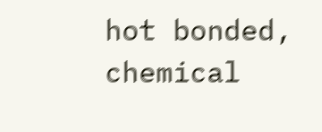hot bonded, chemical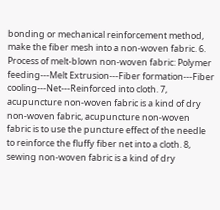bonding or mechanical reinforcement method, make the fiber mesh into a non-woven fabric. 6. Process of melt-blown non-woven fabric: Polymer feeding---Melt Extrusion---Fiber formation---Fiber cooling---Net---Reinforced into cloth. 7, acupuncture non-woven fabric is a kind of dry non-woven fabric, acupuncture non-woven fabric is to use the puncture effect of the needle to reinforce the fluffy fiber net into a cloth. 8, sewing non-woven fabric is a kind of dry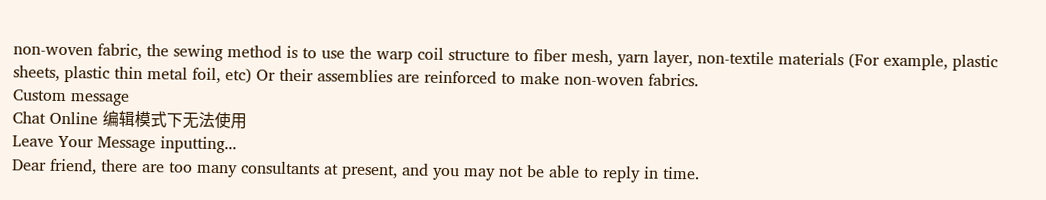non-woven fabric, the sewing method is to use the warp coil structure to fiber mesh, yarn layer, non-textile materials (For example, plastic sheets, plastic thin metal foil, etc) Or their assemblies are reinforced to make non-woven fabrics.
Custom message
Chat Online 编辑模式下无法使用
Leave Your Message inputting...
Dear friend, there are too many consultants at present, and you may not be able to reply in time.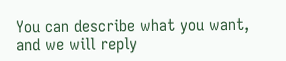You can describe what you want, and we will reply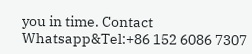you in time. Contact Whatsapp&Tel:+86 152 6086 7307